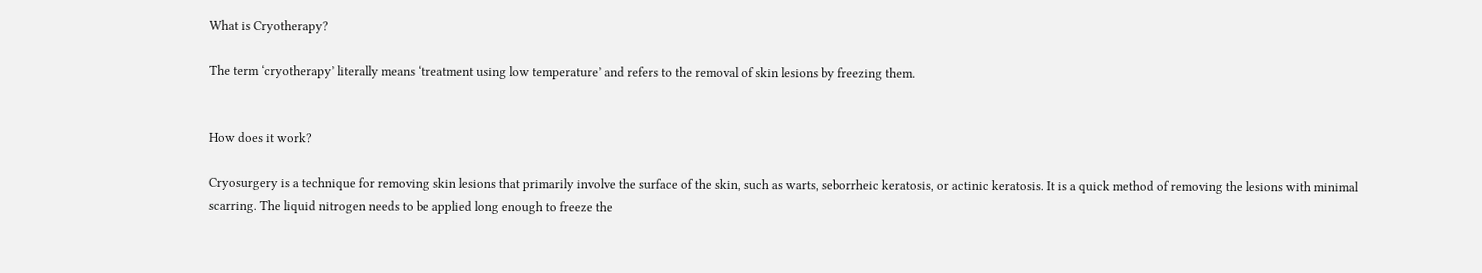What is Cryotherapy?

The term ‘cryotherapy’ literally means ‘treatment using low temperature’ and refers to the removal of skin lesions by freezing them.


How does it work?

Cryosurgery is a technique for removing skin lesions that primarily involve the surface of the skin, such as warts, seborrheic keratosis, or actinic keratosis. It is a quick method of removing the lesions with minimal scarring. The liquid nitrogen needs to be applied long enough to freeze the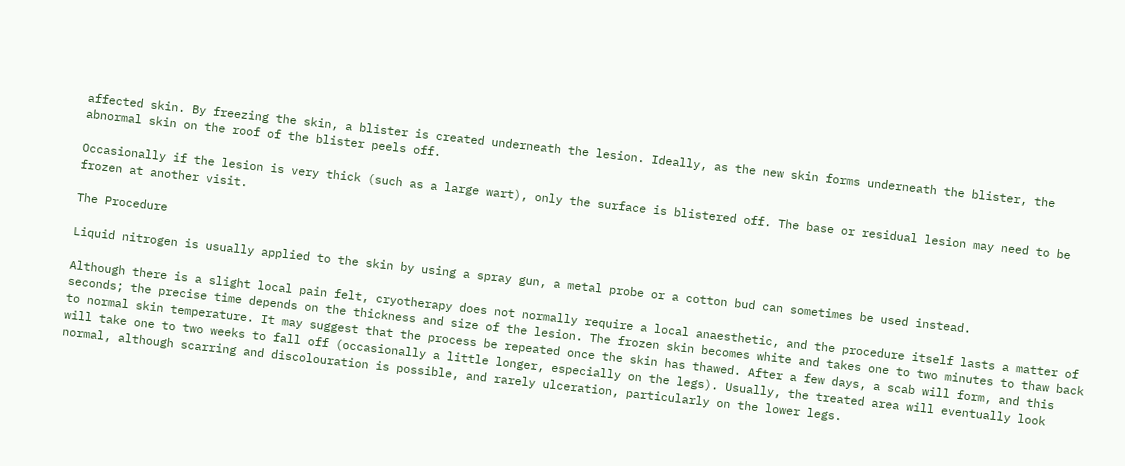affected skin. By freezing the skin, a blister is created underneath the lesion. Ideally, as the new skin forms underneath the blister, the abnormal skin on the roof of the blister peels off.

Occasionally if the lesion is very thick (such as a large wart), only the surface is blistered off. The base or residual lesion may need to be frozen at another visit.

The Procedure

Liquid nitrogen is usually applied to the skin by using a spray gun, a metal probe or a cotton bud can sometimes be used instead.

Although there is a slight local pain felt, cryotherapy does not normally require a local anaesthetic, and the procedure itself lasts a matter of seconds; the precise time depends on the thickness and size of the lesion. The frozen skin becomes white and takes one to two minutes to thaw back to normal skin temperature. It may suggest that the process be repeated once the skin has thawed. After a few days, a scab will form, and this will take one to two weeks to fall off (occasionally a little longer, especially on the legs). Usually, the treated area will eventually look normal, although scarring and discolouration is possible, and rarely ulceration, particularly on the lower legs.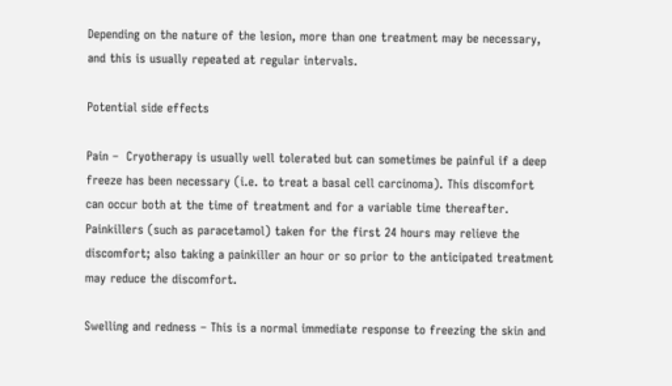Depending on the nature of the lesion, more than one treatment may be necessary, and this is usually repeated at regular intervals.

Potential side effects

Pain –  Cryotherapy is usually well tolerated but can sometimes be painful if a deep freeze has been necessary (i.e. to treat a basal cell carcinoma). This discomfort can occur both at the time of treatment and for a variable time thereafter. Painkillers (such as paracetamol) taken for the first 24 hours may relieve the discomfort; also taking a painkiller an hour or so prior to the anticipated treatment may reduce the discomfort.

Swelling and redness – This is a normal immediate response to freezing the skin and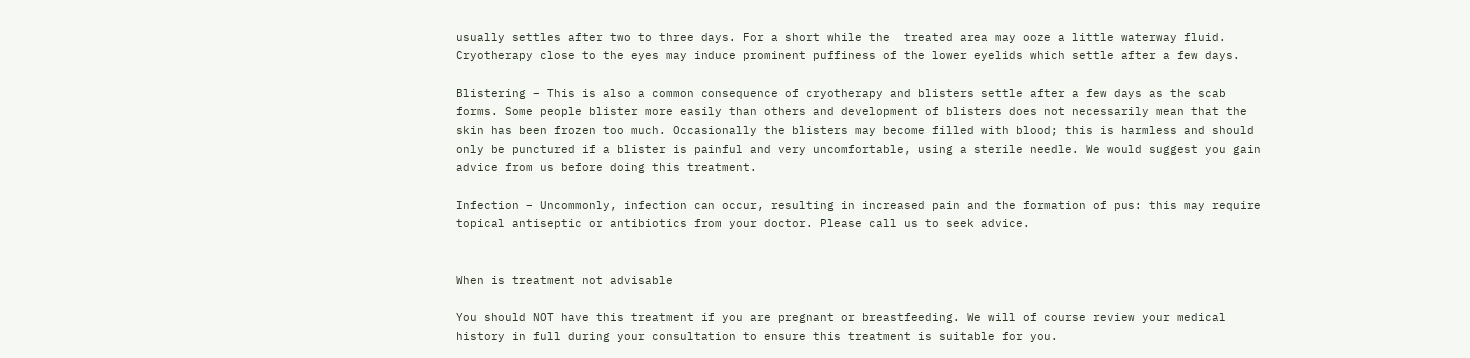usually settles after two to three days. For a short while the  treated area may ooze a little waterway fluid. Cryotherapy close to the eyes may induce prominent puffiness of the lower eyelids which settle after a few days.

Blistering – This is also a common consequence of cryotherapy and blisters settle after a few days as the scab forms. Some people blister more easily than others and development of blisters does not necessarily mean that the skin has been frozen too much. Occasionally the blisters may become filled with blood; this is harmless and should only be punctured if a blister is painful and very uncomfortable, using a sterile needle. We would suggest you gain advice from us before doing this treatment.

Infection – Uncommonly, infection can occur, resulting in increased pain and the formation of pus: this may require topical antiseptic or antibiotics from your doctor. Please call us to seek advice.


When is treatment not advisable

You should NOT have this treatment if you are pregnant or breastfeeding. We will of course review your medical history in full during your consultation to ensure this treatment is suitable for you.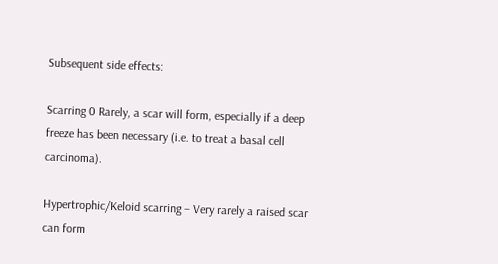Subsequent side effects:

Scarring 0 Rarely, a scar will form, especially if a deep freeze has been necessary (i.e. to treat a basal cell carcinoma).

Hypertrophic/Keloid scarring – Very rarely a raised scar can form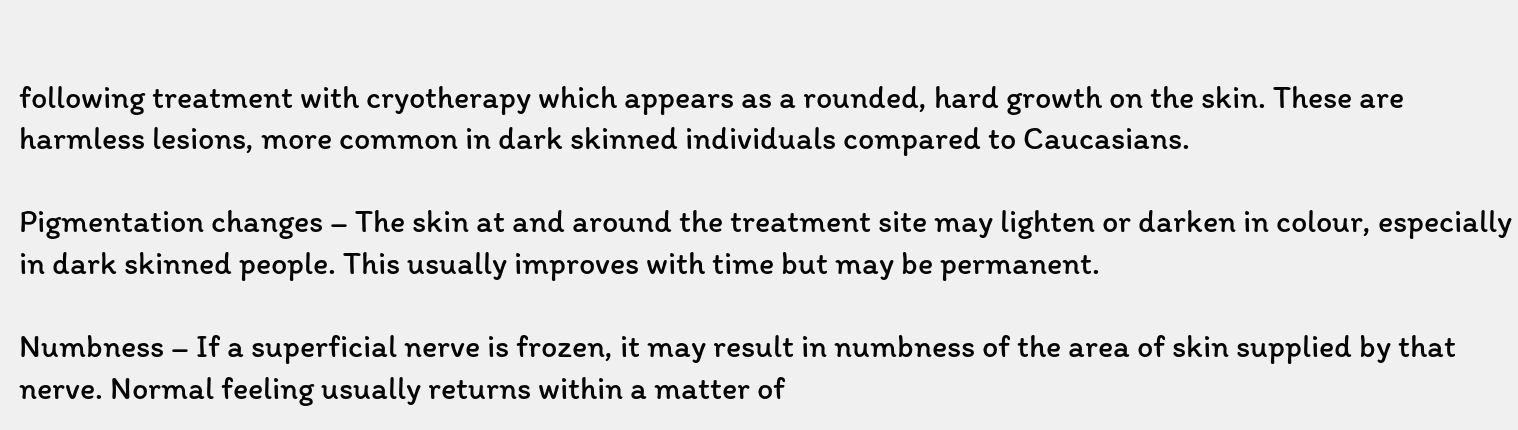following treatment with cryotherapy which appears as a rounded, hard growth on the skin. These are harmless lesions, more common in dark skinned individuals compared to Caucasians.

Pigmentation changes – The skin at and around the treatment site may lighten or darken in colour, especially in dark skinned people. This usually improves with time but may be permanent.

Numbness – If a superficial nerve is frozen, it may result in numbness of the area of skin supplied by that nerve. Normal feeling usually returns within a matter of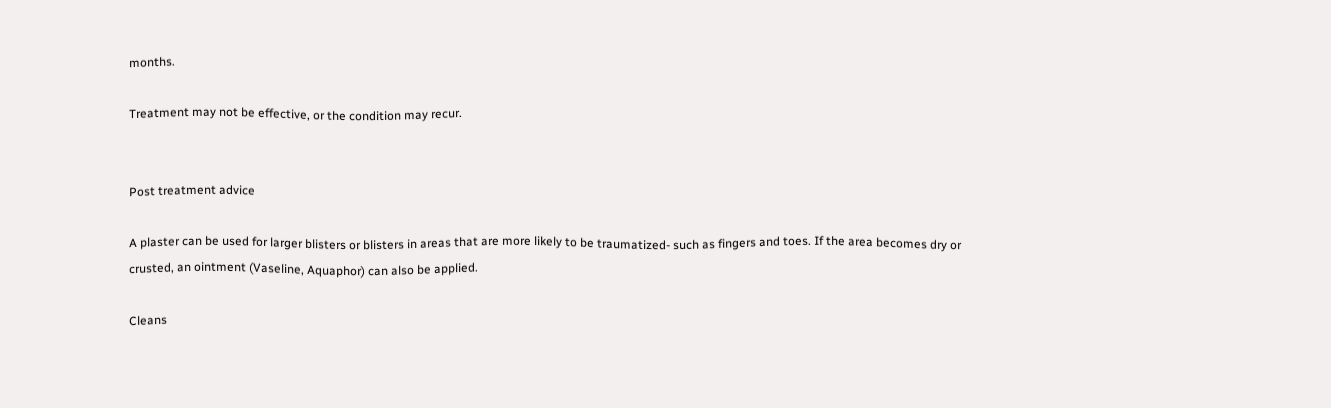months.

Treatment may not be effective, or the condition may recur.


Post treatment advice

A plaster can be used for larger blisters or blisters in areas that are more likely to be traumatized- such as fingers and toes. If the area becomes dry or crusted, an ointment (Vaseline, Aquaphor) can also be applied.

Cleans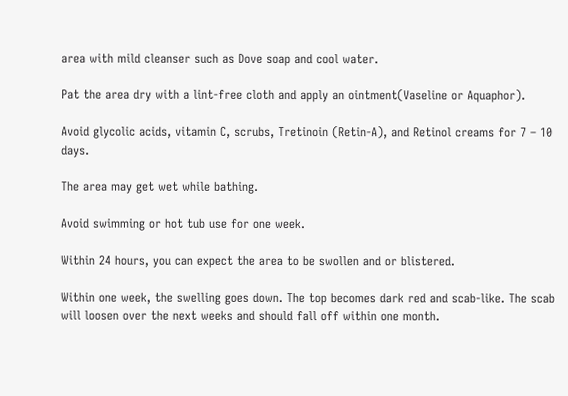area with mild cleanser such as Dove soap and cool water.

Pat the area dry with a lint-free cloth and apply an ointment(Vaseline or Aquaphor).

Avoid glycolic acids, vitamin C, scrubs, Tretinoin (Retin-A), and Retinol creams for 7 – 10 days.

The area may get wet while bathing.

Avoid swimming or hot tub use for one week.

Within 24 hours, you can expect the area to be swollen and or blistered.

Within one week, the swelling goes down. The top becomes dark red and scab-like. The scab will loosen over the next weeks and should fall off within one month.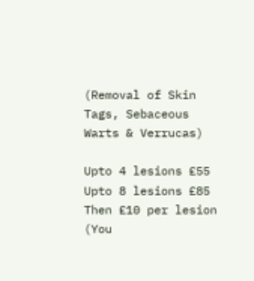(Removal of Skin Tags, Sebaceous Warts & Verrucas)

Upto 4 lesions £55
Upto 8 lesions £85
Then £10 per lesion
(You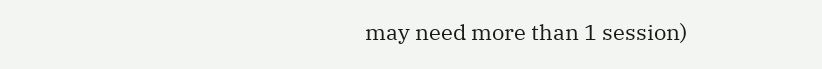may need more than 1 session)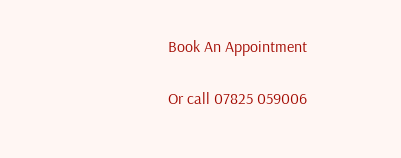Book An Appointment

Or call 07825 059006